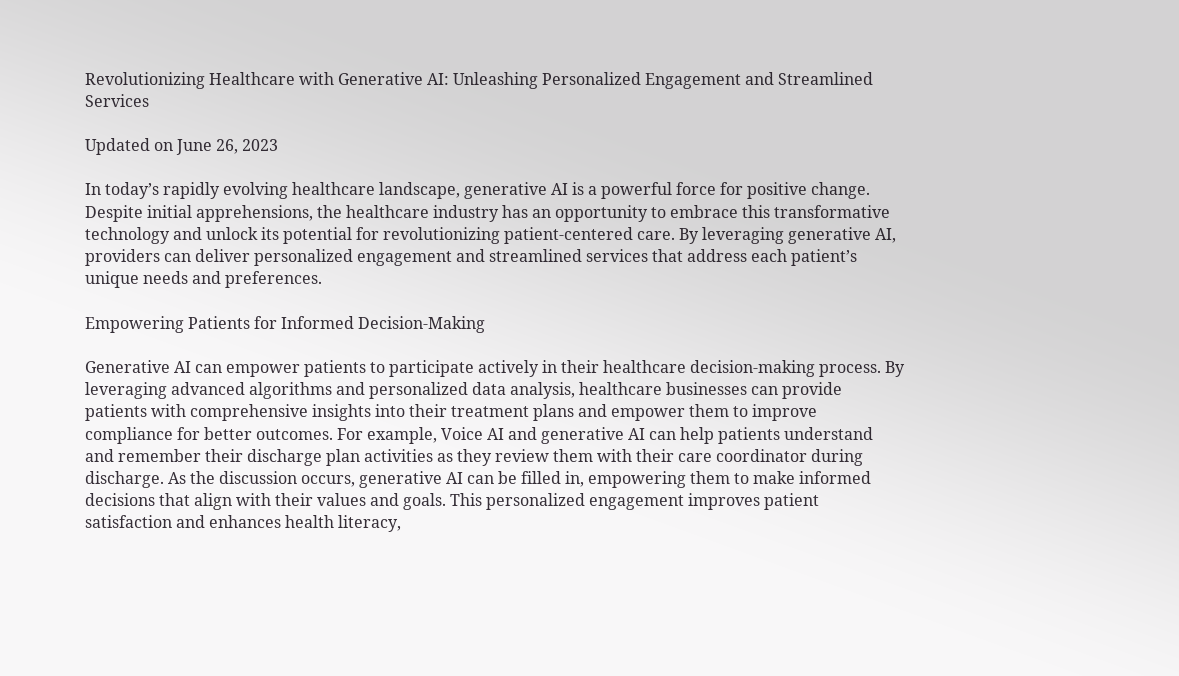Revolutionizing Healthcare with Generative AI: Unleashing Personalized Engagement and Streamlined Services

Updated on June 26, 2023

In today’s rapidly evolving healthcare landscape, generative AI is a powerful force for positive change. Despite initial apprehensions, the healthcare industry has an opportunity to embrace this transformative technology and unlock its potential for revolutionizing patient-centered care. By leveraging generative AI, providers can deliver personalized engagement and streamlined services that address each patient’s unique needs and preferences.

Empowering Patients for Informed Decision-Making

Generative AI can empower patients to participate actively in their healthcare decision-making process. By leveraging advanced algorithms and personalized data analysis, healthcare businesses can provide patients with comprehensive insights into their treatment plans and empower them to improve compliance for better outcomes. For example, Voice AI and generative AI can help patients understand and remember their discharge plan activities as they review them with their care coordinator during discharge. As the discussion occurs, generative AI can be filled in, empowering them to make informed decisions that align with their values and goals. This personalized engagement improves patient satisfaction and enhances health literacy,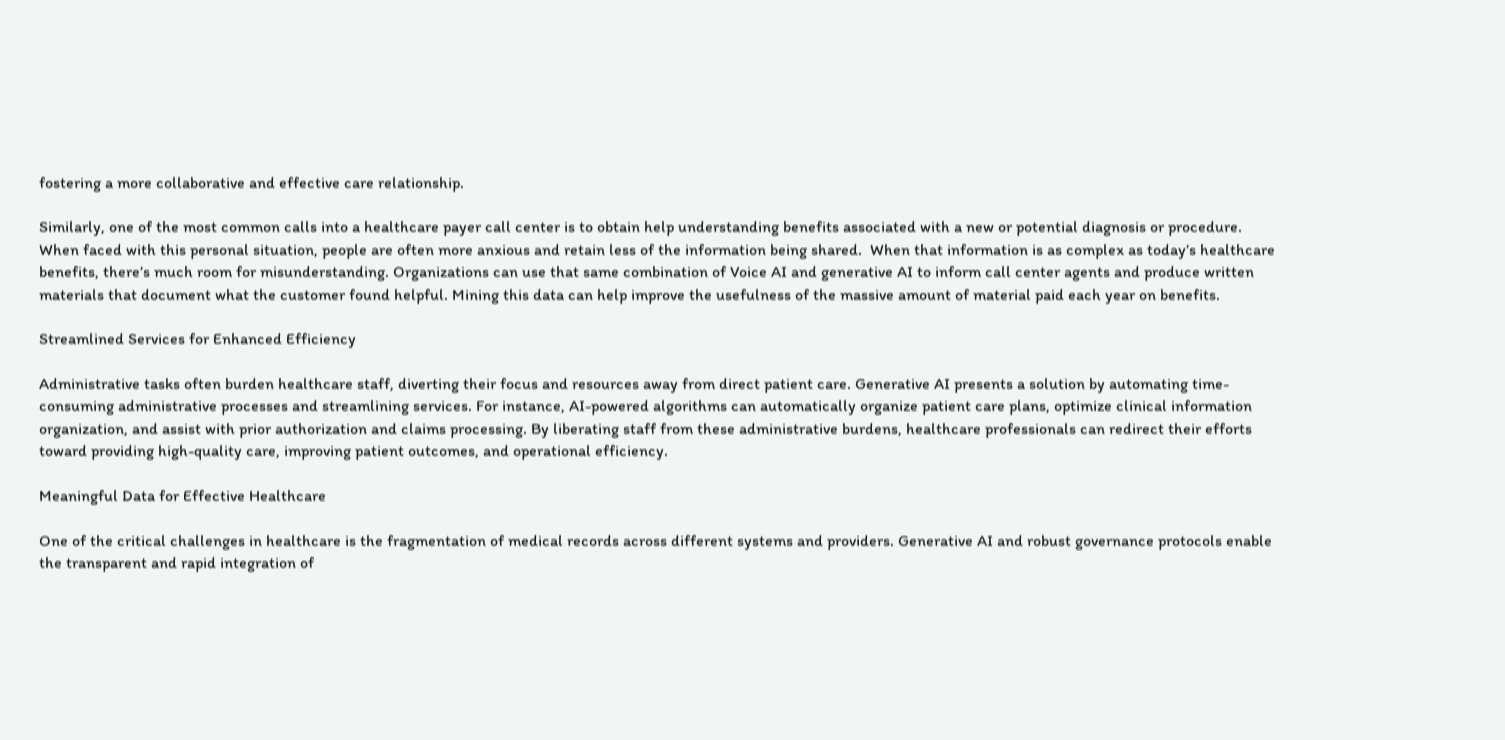fostering a more collaborative and effective care relationship.

Similarly, one of the most common calls into a healthcare payer call center is to obtain help understanding benefits associated with a new or potential diagnosis or procedure.  When faced with this personal situation, people are often more anxious and retain less of the information being shared.  When that information is as complex as today’s healthcare benefits, there’s much room for misunderstanding. Organizations can use that same combination of Voice AI and generative AI to inform call center agents and produce written materials that document what the customer found helpful. Mining this data can help improve the usefulness of the massive amount of material paid each year on benefits.

Streamlined Services for Enhanced Efficiency

Administrative tasks often burden healthcare staff, diverting their focus and resources away from direct patient care. Generative AI presents a solution by automating time-consuming administrative processes and streamlining services. For instance, AI-powered algorithms can automatically organize patient care plans, optimize clinical information organization, and assist with prior authorization and claims processing. By liberating staff from these administrative burdens, healthcare professionals can redirect their efforts toward providing high-quality care, improving patient outcomes, and operational efficiency.

Meaningful Data for Effective Healthcare

One of the critical challenges in healthcare is the fragmentation of medical records across different systems and providers. Generative AI and robust governance protocols enable the transparent and rapid integration of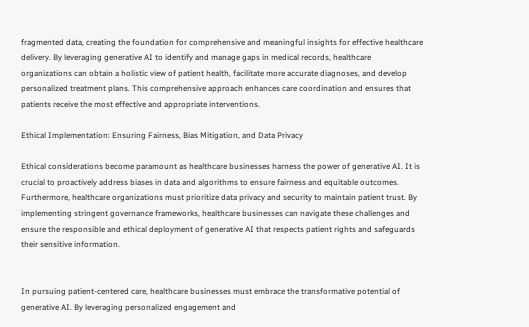fragmented data, creating the foundation for comprehensive and meaningful insights for effective healthcare delivery. By leveraging generative AI to identify and manage gaps in medical records, healthcare organizations can obtain a holistic view of patient health, facilitate more accurate diagnoses, and develop personalized treatment plans. This comprehensive approach enhances care coordination and ensures that patients receive the most effective and appropriate interventions.

Ethical Implementation: Ensuring Fairness, Bias Mitigation, and Data Privacy

Ethical considerations become paramount as healthcare businesses harness the power of generative AI. It is crucial to proactively address biases in data and algorithms to ensure fairness and equitable outcomes. Furthermore, healthcare organizations must prioritize data privacy and security to maintain patient trust. By implementing stringent governance frameworks, healthcare businesses can navigate these challenges and ensure the responsible and ethical deployment of generative AI that respects patient rights and safeguards their sensitive information.


In pursuing patient-centered care, healthcare businesses must embrace the transformative potential of generative AI. By leveraging personalized engagement and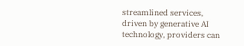streamlined services, driven by generative AI technology, providers can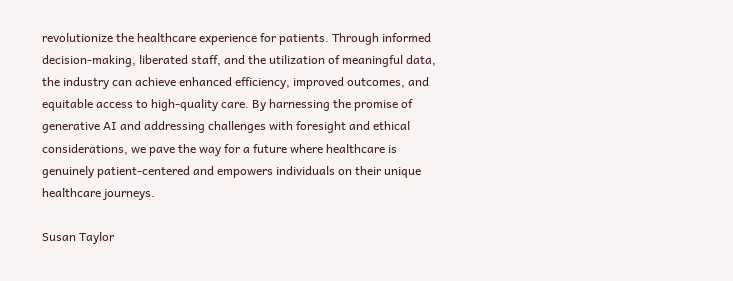revolutionize the healthcare experience for patients. Through informed decision-making, liberated staff, and the utilization of meaningful data, the industry can achieve enhanced efficiency, improved outcomes, and equitable access to high-quality care. By harnessing the promise of generative AI and addressing challenges with foresight and ethical considerations, we pave the way for a future where healthcare is genuinely patient-centered and empowers individuals on their unique healthcare journeys.

Susan Taylor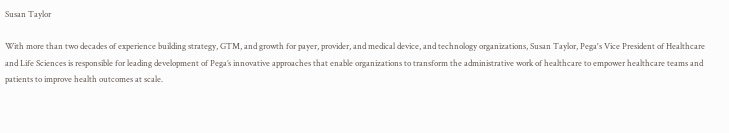Susan Taylor

With more than two decades of experience building strategy, GTM, and growth for payer, provider, and medical device, and technology organizations, Susan Taylor, Pega's Vice President of Healthcare and Life Sciences is responsible for leading development of Pega’s innovative approaches that enable organizations to transform the administrative work of healthcare to empower healthcare teams and patients to improve health outcomes at scale.